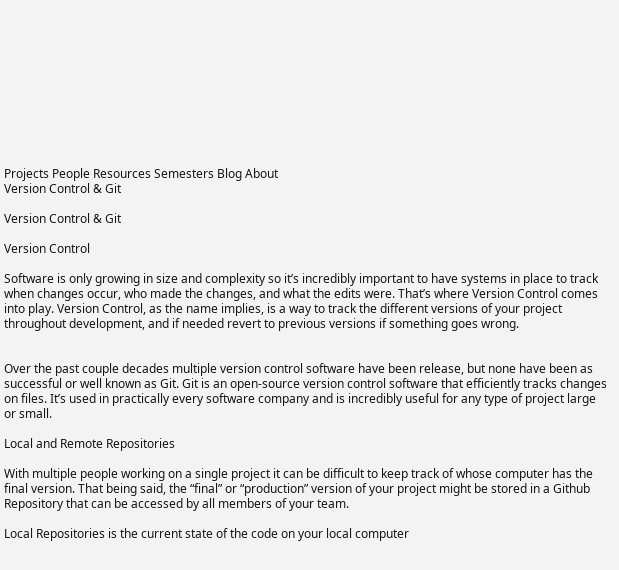Projects People Resources Semesters Blog About
Version Control & Git

Version Control & Git

Version Control

Software is only growing in size and complexity so it’s incredibly important to have systems in place to track when changes occur, who made the changes, and what the edits were. That’s where Version Control comes into play. Version Control, as the name implies, is a way to track the different versions of your project throughout development, and if needed revert to previous versions if something goes wrong.


Over the past couple decades multiple version control software have been release, but none have been as successful or well known as Git. Git is an open-source version control software that efficiently tracks changes on files. It’s used in practically every software company and is incredibly useful for any type of project large or small.

Local and Remote Repositories

With multiple people working on a single project it can be difficult to keep track of whose computer has the final version. That being said, the “final” or “production” version of your project might be stored in a Github Repository that can be accessed by all members of your team.

Local Repositories is the current state of the code on your local computer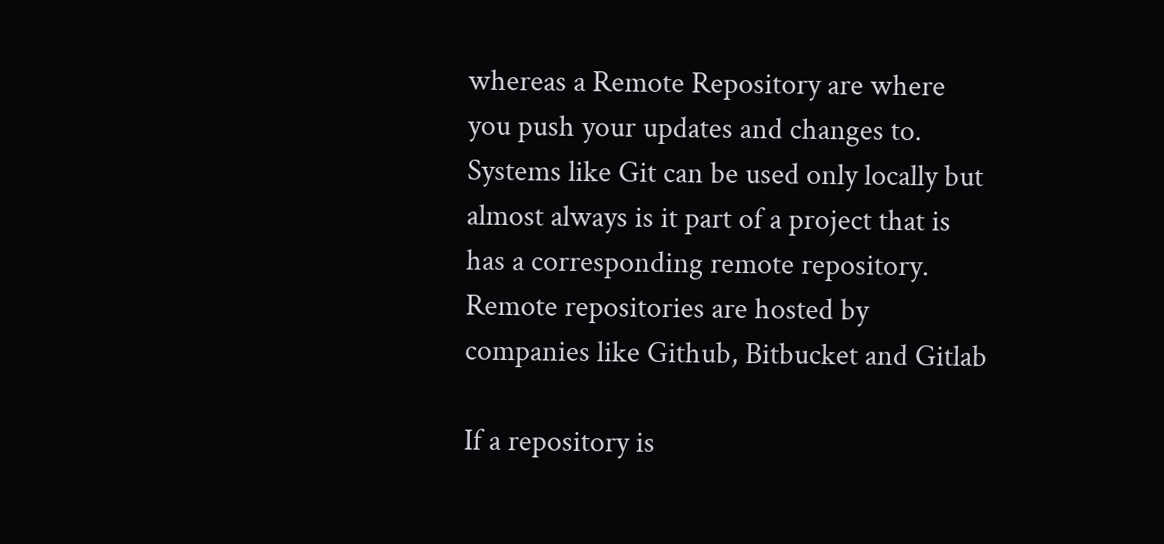whereas a Remote Repository are where you push your updates and changes to. Systems like Git can be used only locally but almost always is it part of a project that is has a corresponding remote repository. Remote repositories are hosted by companies like Github, Bitbucket and Gitlab

If a repository is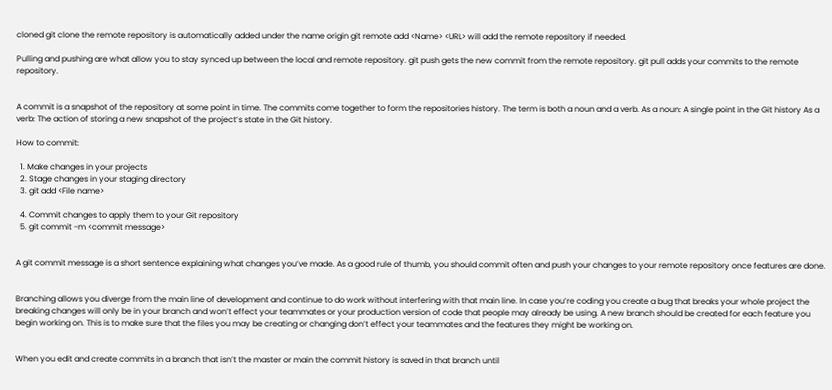cloned git clone the remote repository is automatically added under the name origin git remote add <Name> <URL> will add the remote repository if needed.

Pulling and pushing are what allow you to stay synced up between the local and remote repository. git push gets the new commit from the remote repository. git pull adds your commits to the remote repository.


A commit is a snapshot of the repository at some point in time. The commits come together to form the repositories history. The term is both a noun and a verb. As a noun: A single point in the Git history As a verb: The action of storing a new snapshot of the project’s state in the Git history.

How to commit:

  1. Make changes in your projects
  2. Stage changes in your staging directory
  3. git add <File name>

  4. Commit changes to apply them to your Git repository
  5. git commit -m <commit message>


A git commit message is a short sentence explaining what changes you’ve made. As a good rule of thumb, you should commit often and push your changes to your remote repository once features are done.


Branching allows you diverge from the main line of development and continue to do work without interfering with that main line. In case you’re coding you create a bug that breaks your whole project the breaking changes will only be in your branch and won’t effect your teammates or your production version of code that people may already be using. A new branch should be created for each feature you begin working on. This is to make sure that the files you may be creating or changing don’t effect your teammates and the features they might be working on.


When you edit and create commits in a branch that isn’t the master or main the commit history is saved in that branch until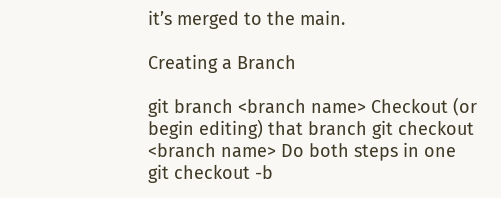it’s merged to the main.

Creating a Branch

git branch <branch name> Checkout (or begin editing) that branch git checkout <branch name> Do both steps in one git checkout -b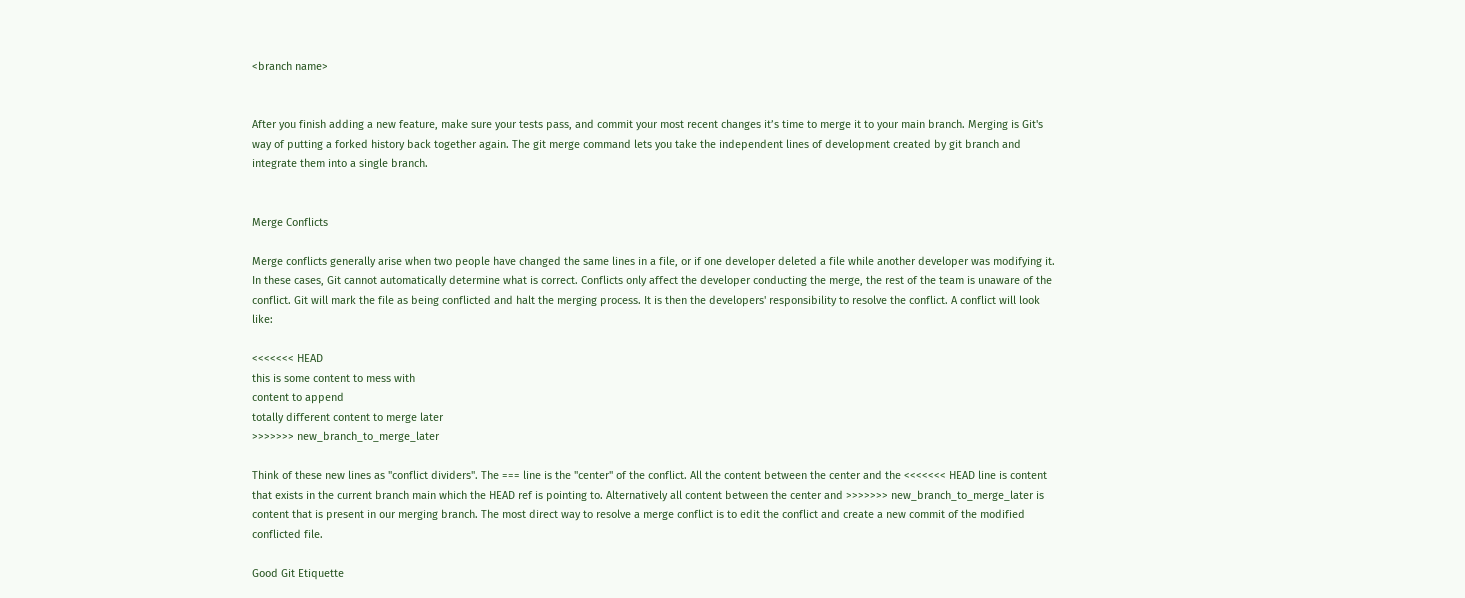<branch name>


After you finish adding a new feature, make sure your tests pass, and commit your most recent changes it’s time to merge it to your main branch. Merging is Git's way of putting a forked history back together again. The git merge command lets you take the independent lines of development created by git branch and integrate them into a single branch.


Merge Conflicts

Merge conflicts generally arise when two people have changed the same lines in a file, or if one developer deleted a file while another developer was modifying it. In these cases, Git cannot automatically determine what is correct. Conflicts only affect the developer conducting the merge, the rest of the team is unaware of the conflict. Git will mark the file as being conflicted and halt the merging process. It is then the developers' responsibility to resolve the conflict. A conflict will look like:

<<<<<<< HEAD
this is some content to mess with
content to append
totally different content to merge later
>>>>>>> new_branch_to_merge_later

Think of these new lines as "conflict dividers". The === line is the "center" of the conflict. All the content between the center and the <<<<<<< HEAD line is content that exists in the current branch main which the HEAD ref is pointing to. Alternatively all content between the center and >>>>>>> new_branch_to_merge_later is content that is present in our merging branch. The most direct way to resolve a merge conflict is to edit the conflict and create a new commit of the modified conflicted file.

Good Git Etiquette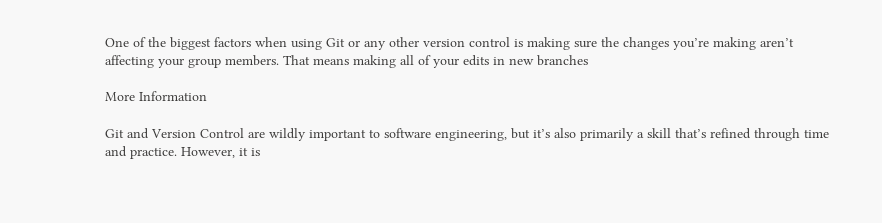One of the biggest factors when using Git or any other version control is making sure the changes you’re making aren’t affecting your group members. That means making all of your edits in new branches

More Information

Git and Version Control are wildly important to software engineering, but it’s also primarily a skill that’s refined through time and practice. However, it is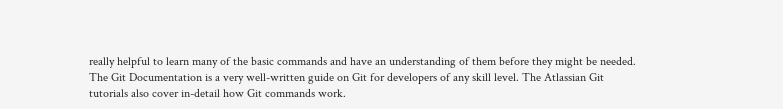really helpful to learn many of the basic commands and have an understanding of them before they might be needed. The Git Documentation is a very well-written guide on Git for developers of any skill level. The Atlassian Git tutorials also cover in-detail how Git commands work.